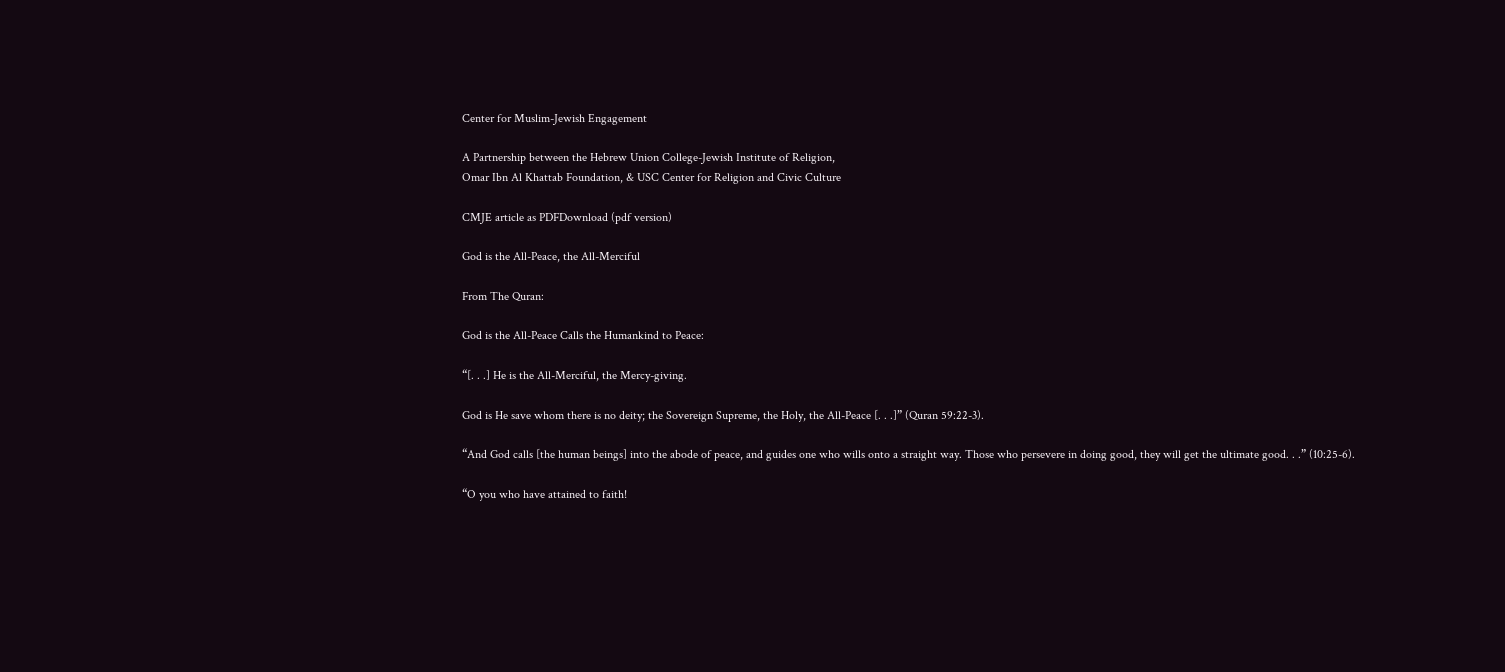Center for Muslim-Jewish Engagement

A Partnership between the Hebrew Union College-Jewish Institute of Religion,
Omar Ibn Al Khattab Foundation, & USC Center for Religion and Civic Culture

CMJE article as PDFDownload (pdf version)

God is the All-Peace, the All-Merciful

From The Quran:

God is the All-Peace Calls the Humankind to Peace:

“[. . .] He is the All-Merciful, the Mercy-giving.

God is He save whom there is no deity; the Sovereign Supreme, the Holy, the All-Peace [. . .]” (Quran 59:22-3).

“And God calls [the human beings] into the abode of peace, and guides one who wills onto a straight way. Those who persevere in doing good, they will get the ultimate good. . .” (10:25-6).

“O you who have attained to faith!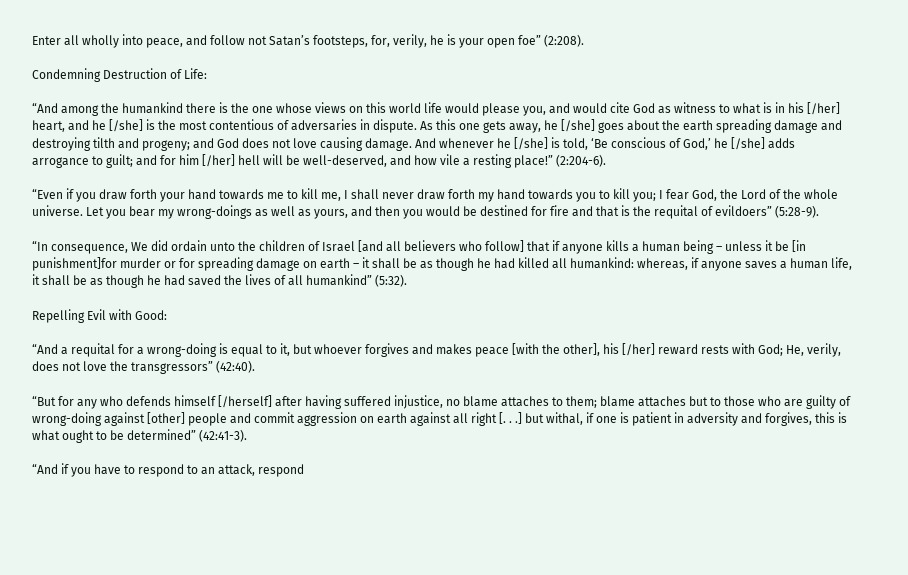Enter all wholly into peace, and follow not Satan’s footsteps, for, verily, he is your open foe” (2:208).

Condemning Destruction of Life:

“And among the humankind there is the one whose views on this world life would please you, and would cite God as witness to what is in his [/her] heart, and he [/she] is the most contentious of adversaries in dispute. As this one gets away, he [/she] goes about the earth spreading damage and destroying tilth and progeny; and God does not love causing damage. And whenever he [/she] is told, ‘Be conscious of God,’ he [/she] adds arrogance to guilt; and for him [/her] hell will be well-deserved, and how vile a resting place!” (2:204-6).

“Even if you draw forth your hand towards me to kill me, I shall never draw forth my hand towards you to kill you; I fear God, the Lord of the whole universe. Let you bear my wrong-doings as well as yours, and then you would be destined for fire and that is the requital of evildoers” (5:28-9).

“In consequence, We did ordain unto the children of Israel [and all believers who follow] that if anyone kills a human being – unless it be [in punishment]for murder or for spreading damage on earth – it shall be as though he had killed all humankind: whereas, if anyone saves a human life, it shall be as though he had saved the lives of all humankind” (5:32).

Repelling Evil with Good:

“And a requital for a wrong-doing is equal to it, but whoever forgives and makes peace [with the other], his [/her] reward rests with God; He, verily, does not love the transgressors” (42:40).

“But for any who defends himself [/herself] after having suffered injustice, no blame attaches to them; blame attaches but to those who are guilty of wrong-doing against [other] people and commit aggression on earth against all right [. . .] but withal, if one is patient in adversity and forgives, this is what ought to be determined” (42:41-3).

“And if you have to respond to an attack, respond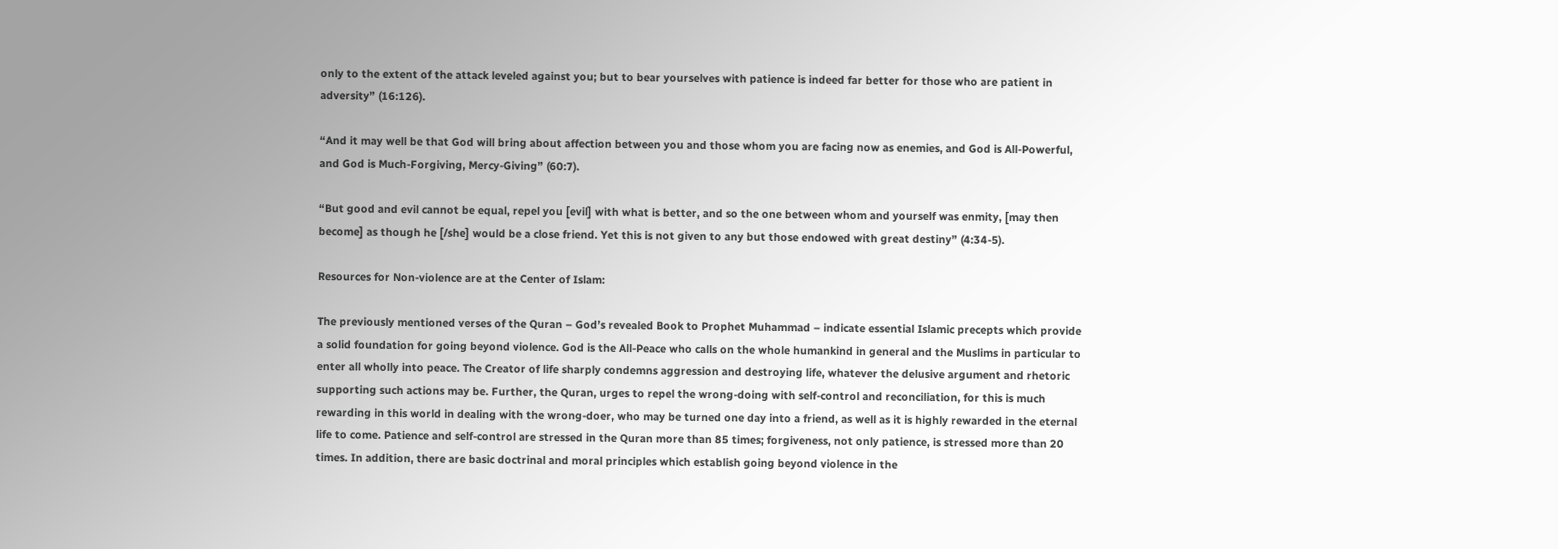only to the extent of the attack leveled against you; but to bear yourselves with patience is indeed far better for those who are patient in adversity” (16:126).

“And it may well be that God will bring about affection between you and those whom you are facing now as enemies, and God is All-Powerful, and God is Much-Forgiving, Mercy-Giving” (60:7).

“But good and evil cannot be equal, repel you [evil] with what is better, and so the one between whom and yourself was enmity, [may then become] as though he [/she] would be a close friend. Yet this is not given to any but those endowed with great destiny” (4:34-5).

Resources for Non-violence are at the Center of Islam:

The previously mentioned verses of the Quran – God’s revealed Book to Prophet Muhammad – indicate essential Islamic precepts which provide a solid foundation for going beyond violence. God is the All-Peace who calls on the whole humankind in general and the Muslims in particular to enter all wholly into peace. The Creator of life sharply condemns aggression and destroying life, whatever the delusive argument and rhetoric supporting such actions may be. Further, the Quran, urges to repel the wrong-doing with self-control and reconciliation, for this is much rewarding in this world in dealing with the wrong-doer, who may be turned one day into a friend, as well as it is highly rewarded in the eternal life to come. Patience and self-control are stressed in the Quran more than 85 times; forgiveness, not only patience, is stressed more than 20 times. In addition, there are basic doctrinal and moral principles which establish going beyond violence in the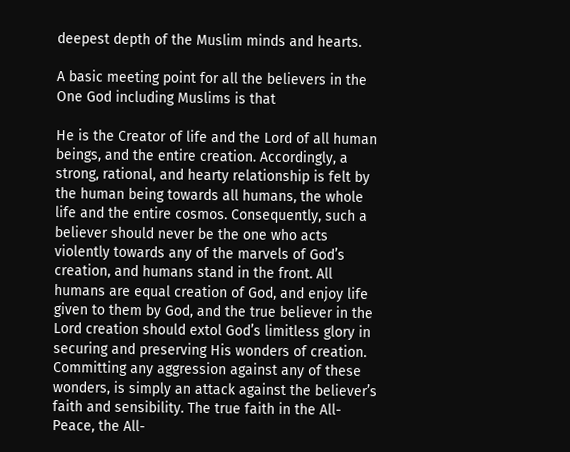deepest depth of the Muslim minds and hearts.

A basic meeting point for all the believers in the One God including Muslims is that

He is the Creator of life and the Lord of all human beings, and the entire creation. Accordingly, a strong, rational, and hearty relationship is felt by the human being towards all humans, the whole life and the entire cosmos. Consequently, such a believer should never be the one who acts violently towards any of the marvels of God’s creation, and humans stand in the front. All humans are equal creation of God, and enjoy life given to them by God, and the true believer in the Lord creation should extol God’s limitless glory in securing and preserving His wonders of creation. Committing any aggression against any of these wonders, is simply an attack against the believer’s faith and sensibility. The true faith in the All-Peace, the All-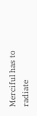Merciful has to radiate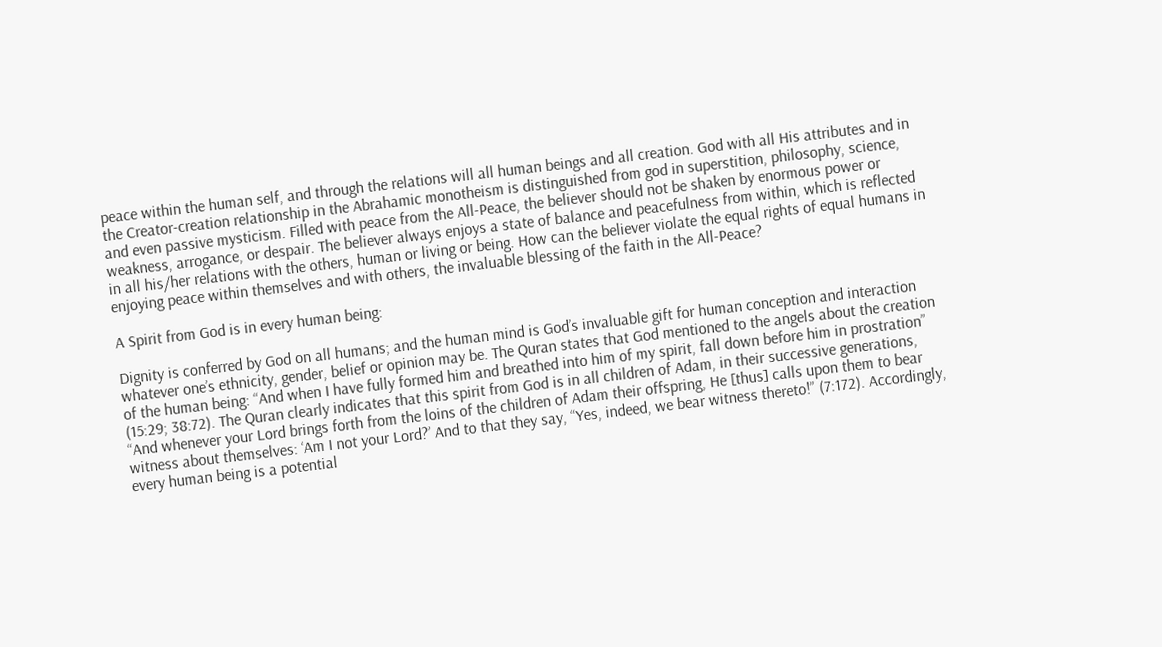peace within the human self, and through the relations will all human beings and all creation. God with all His attributes and in the Creator-creation relationship in the Abrahamic monotheism is distinguished from god in superstition, philosophy, science, and even passive mysticism. Filled with peace from the All-Peace, the believer should not be shaken by enormous power or weakness, arrogance, or despair. The believer always enjoys a state of balance and peacefulness from within, which is reflected in all his/her relations with the others, human or living or being. How can the believer violate the equal rights of equal humans in enjoying peace within themselves and with others, the invaluable blessing of the faith in the All-Peace?

A Spirit from God is in every human being:

Dignity is conferred by God on all humans; and the human mind is God’s invaluable gift for human conception and interaction whatever one’s ethnicity, gender, belief or opinion may be. The Quran states that God mentioned to the angels about the creation of the human being: “And when I have fully formed him and breathed into him of my spirit, fall down before him in prostration” (15:29; 38:72). The Quran clearly indicates that this spirit from God is in all children of Adam, in their successive generations, “And whenever your Lord brings forth from the loins of the children of Adam their offspring, He [thus] calls upon them to bear witness about themselves: ‘Am I not your Lord?’ And to that they say, “Yes, indeed, we bear witness thereto!” (7:172). Accordingly, every human being is a potential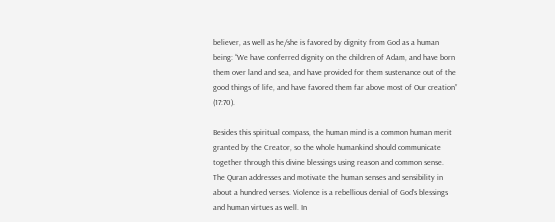believer, as well as he/she is favored by dignity from God as a human being: “We have conferred dignity on the children of Adam, and have born them over land and sea, and have provided for them sustenance out of the good things of life, and have favored them far above most of Our creation” (17:70).

Besides this spiritual compass, the human mind is a common human merit granted by the Creator, so the whole humankind should communicate together through this divine blessings using reason and common sense. The Quran addresses and motivate the human senses and sensibility in about a hundred verses. Violence is a rebellious denial of God’s blessings and human virtues as well. In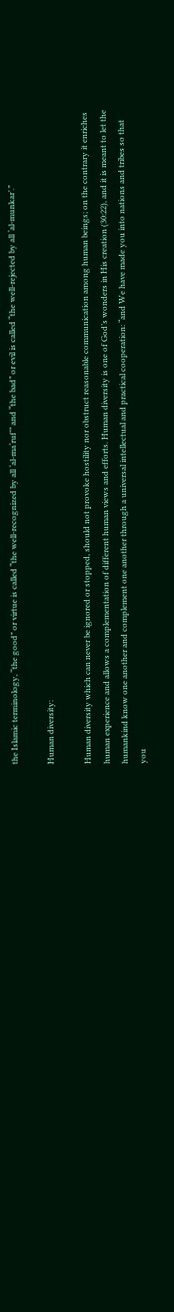the Islamic terminology, “the good” or virtue is called “the well-recognized by all ‘al-ma‘ruf’” and “the bad” or evil is called “the well-rejected by all ‘al-munkar’.”

Human diversity:

Human diversity which can never be ignored or stopped, should not provoke hostility nor obstruct reasonable communication among human beings; on the contrary it enriches human experience and allows a complementation of different human views and efforts. Human diversity is one of God’s wonders in His creation (30:22), and it is meant to let the humankind know one another and complement one another through a universal intellectual and practical cooperation: “and We have made you into nations and tribes so that you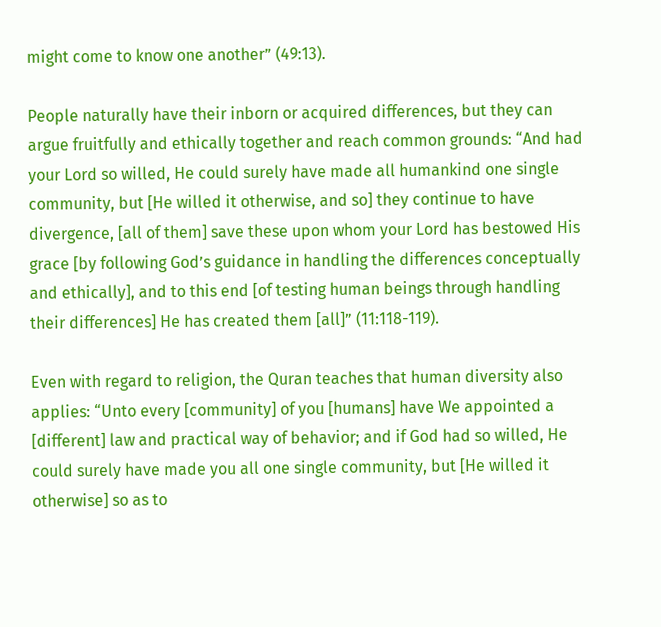might come to know one another” (49:13).

People naturally have their inborn or acquired differences, but they can argue fruitfully and ethically together and reach common grounds: “And had your Lord so willed, He could surely have made all humankind one single community, but [He willed it otherwise, and so] they continue to have divergence, [all of them] save these upon whom your Lord has bestowed His grace [by following God’s guidance in handling the differences conceptually and ethically], and to this end [of testing human beings through handling their differences] He has created them [all]” (11:118-119).

Even with regard to religion, the Quran teaches that human diversity also applies: “Unto every [community] of you [humans] have We appointed a [different] law and practical way of behavior; and if God had so willed, He could surely have made you all one single community, but [He willed it otherwise] so as to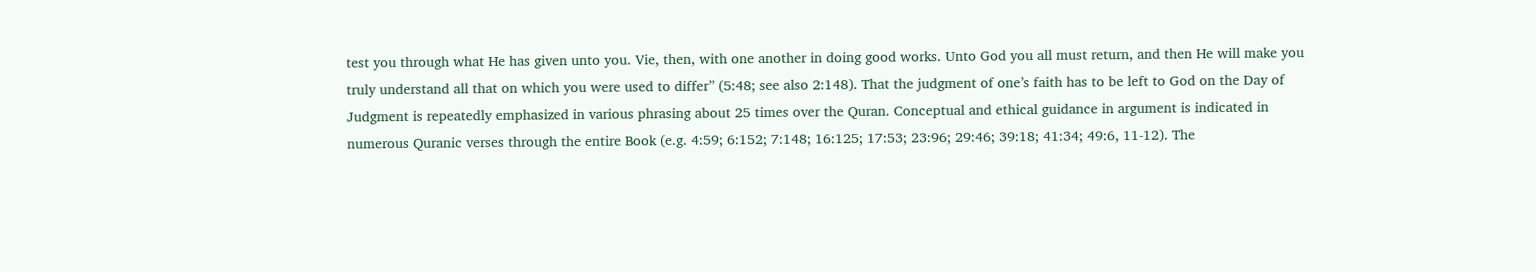test you through what He has given unto you. Vie, then, with one another in doing good works. Unto God you all must return, and then He will make you truly understand all that on which you were used to differ” (5:48; see also 2:148). That the judgment of one’s faith has to be left to God on the Day of Judgment is repeatedly emphasized in various phrasing about 25 times over the Quran. Conceptual and ethical guidance in argument is indicated in numerous Quranic verses through the entire Book (e.g. 4:59; 6:152; 7:148; 16:125; 17:53; 23:96; 29:46; 39:18; 41:34; 49:6, 11-12). The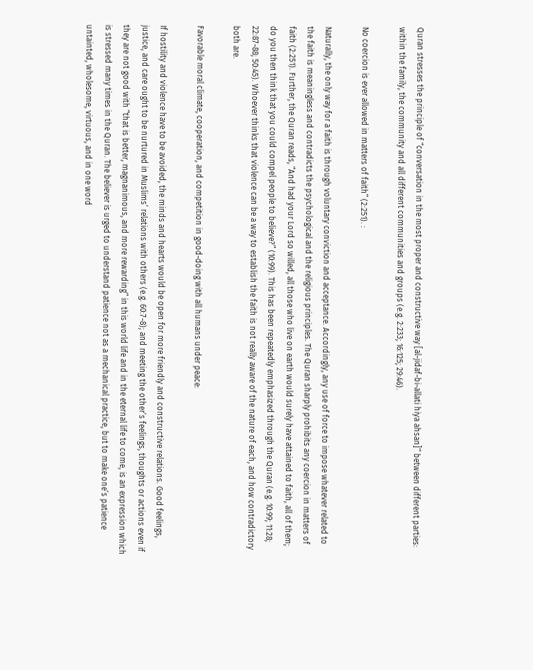Quran stresses the principle of “conversation in the most proper and constructive way [al-jidaf-bi-allati hiya ahsan]” between different parties: within the family, the community and all different communities and groups (e.g. 2:233; 16:125; 29:46).

No coercion is ever allowed in matters of faith” (2:251). :

Naturally, the only way for a faith is through voluntary conviction and acceptance. Accordingly, any use of force to impose whatever related to the faith is meaningless and contradicts the psychological and the religious principles. The Quran sharply prohibits any coercion in matters of faith (2:251). Further, the Quran reads, “And had your Lord so willed, all those who live on earth would surely have attained to faith, all of them; do you then think that you could compel people to believe?” (10:99). This has been repeatedly emphasized through the Quran (e.g. 10:99; 11:28; 22:87-88; 50:45). Whoever thinks that violence can be a way to establish the faith is not really aware of the nature of each, and how contradictory both are.

Favorable moral climate, cooperation, and competition in good-doing with all humans under peace:

If hostility and violence have to be avoided, the minds and hearts would be open for more friendly and constructive relations. Good feelings, justice, and care ought to be nurtured in Muslims’ relations with others (e.g. 60:7-8); and meeting the other’s feelings, thoughts or actions even if they are not good with “that is better, magnanimous, and more rewarding” in this world life and in the eternal life to come, is an expression which is stressed many times in the Quran. The believer is urged to understand patience not as a mechanical practice, but to make one’s patience untainted, wholesome, virtuous, and in one word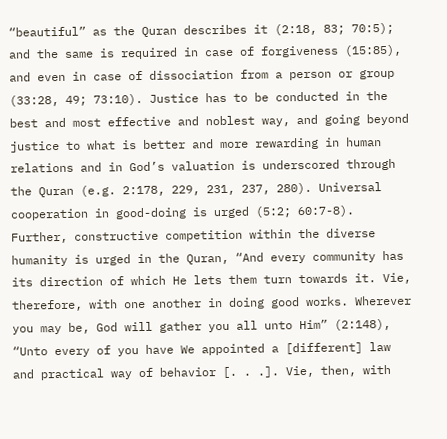“beautiful” as the Quran describes it (2:18, 83; 70:5); and the same is required in case of forgiveness (15:85), and even in case of dissociation from a person or group (33:28, 49; 73:10). Justice has to be conducted in the best and most effective and noblest way, and going beyond justice to what is better and more rewarding in human relations and in God’s valuation is underscored through the Quran (e.g. 2:178, 229, 231, 237, 280). Universal cooperation in good-doing is urged (5:2; 60:7-8). Further, constructive competition within the diverse humanity is urged in the Quran, “And every community has its direction of which He lets them turn towards it. Vie, therefore, with one another in doing good works. Wherever you may be, God will gather you all unto Him” (2:148), “Unto every of you have We appointed a [different] law and practical way of behavior [. . .]. Vie, then, with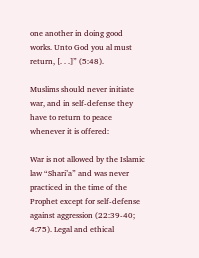one another in doing good works. Unto God you al must return, [. . .]” (5:48).

Muslims should never initiate war, and in self-defense they have to return to peace whenever it is offered:

War is not allowed by the Islamic law “Shari’a” and was never practiced in the time of the Prophet except for self-defense against aggression (22:39-40; 4:75). Legal and ethical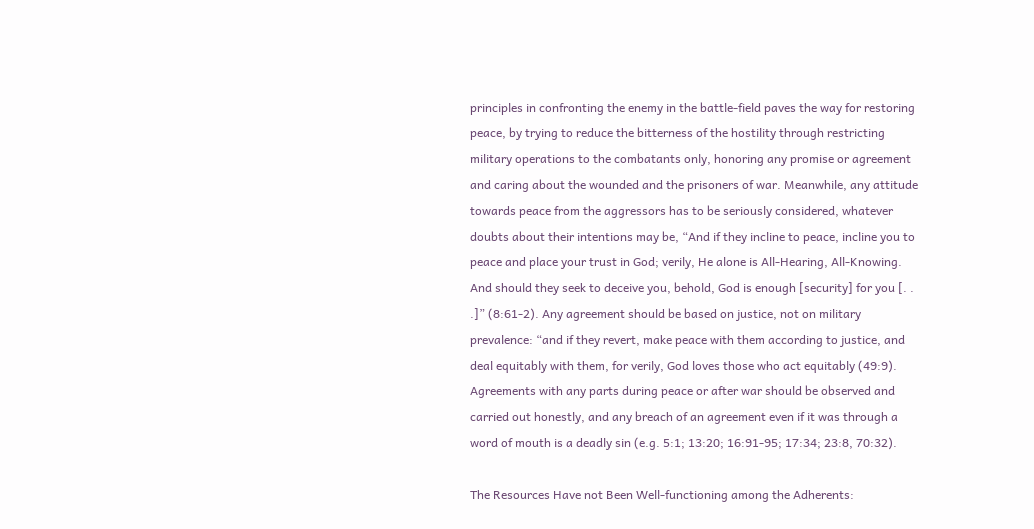principles in confronting the enemy in the battle-field paves the way for restoring peace, by trying to reduce the bitterness of the hostility through restricting military operations to the combatants only, honoring any promise or agreement and caring about the wounded and the prisoners of war. Meanwhile, any attitude towards peace from the aggressors has to be seriously considered, whatever doubts about their intentions may be, “And if they incline to peace, incline you to peace and place your trust in God; verily, He alone is All-Hearing, All-Knowing. And should they seek to deceive you, behold, God is enough [security] for you [. . .]” (8:61-2). Any agreement should be based on justice, not on military prevalence: “and if they revert, make peace with them according to justice, and deal equitably with them, for verily, God loves those who act equitably (49:9). Agreements with any parts during peace or after war should be observed and carried out honestly, and any breach of an agreement even if it was through a word of mouth is a deadly sin (e.g. 5:1; 13:20; 16:91-95; 17:34; 23:8, 70:32).

The Resources Have not Been Well-functioning among the Adherents: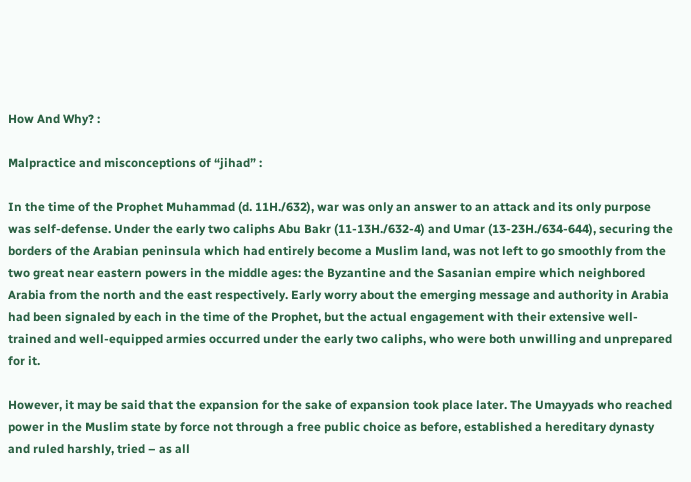How And Why? :

Malpractice and misconceptions of “jihad” :

In the time of the Prophet Muhammad (d. 11H./632), war was only an answer to an attack and its only purpose was self-defense. Under the early two caliphs Abu Bakr (11-13H./632-4) and Umar (13-23H./634-644), securing the borders of the Arabian peninsula which had entirely become a Muslim land, was not left to go smoothly from the two great near eastern powers in the middle ages: the Byzantine and the Sasanian empire which neighbored Arabia from the north and the east respectively. Early worry about the emerging message and authority in Arabia had been signaled by each in the time of the Prophet, but the actual engagement with their extensive well-trained and well-equipped armies occurred under the early two caliphs, who were both unwilling and unprepared for it.

However, it may be said that the expansion for the sake of expansion took place later. The Umayyads who reached power in the Muslim state by force not through a free public choice as before, established a hereditary dynasty and ruled harshly, tried – as all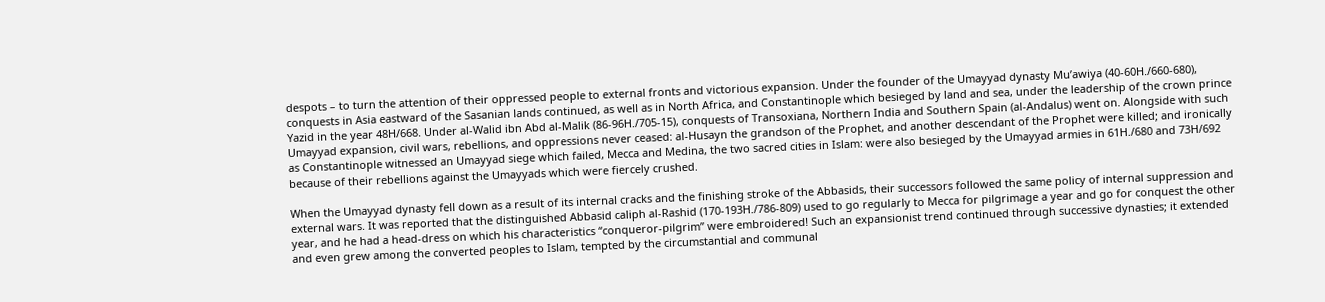despots – to turn the attention of their oppressed people to external fronts and victorious expansion. Under the founder of the Umayyad dynasty Mu’awiya (40-60H./660-680), conquests in Asia eastward of the Sasanian lands continued, as well as in North Africa, and Constantinople which besieged by land and sea, under the leadership of the crown prince Yazid in the year 48H/668. Under al-Walid ibn Abd al-Malik (86-96H./705-15), conquests of Transoxiana, Northern India and Southern Spain (al-Andalus) went on. Alongside with such Umayyad expansion, civil wars, rebellions, and oppressions never ceased: al-Husayn the grandson of the Prophet, and another descendant of the Prophet were killed; and ironically as Constantinople witnessed an Umayyad siege which failed, Mecca and Medina, the two sacred cities in Islam: were also besieged by the Umayyad armies in 61H./680 and 73H/692 because of their rebellions against the Umayyads which were fiercely crushed.

When the Umayyad dynasty fell down as a result of its internal cracks and the finishing stroke of the Abbasids, their successors followed the same policy of internal suppression and external wars. It was reported that the distinguished Abbasid caliph al-Rashid (170-193H./786-809) used to go regularly to Mecca for pilgrimage a year and go for conquest the other year, and he had a head-dress on which his characteristics “conqueror-pilgrim” were embroidered! Such an expansionist trend continued through successive dynasties; it extended and even grew among the converted peoples to Islam, tempted by the circumstantial and communal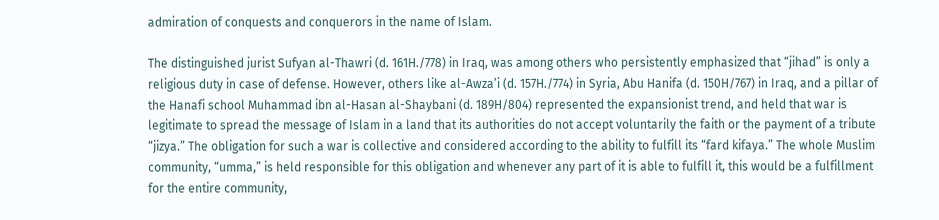admiration of conquests and conquerors in the name of Islam.

The distinguished jurist Sufyan al-Thawri (d. 161H./778) in Iraq, was among others who persistently emphasized that “jihad” is only a religious duty in case of defense. However, others like al-Awza’i (d. 157H./774) in Syria, Abu Hanifa (d. 150H/767) in Iraq, and a pillar of the Hanafi school Muhammad ibn al-Hasan al-Shaybani (d. 189H/804) represented the expansionist trend, and held that war is legitimate to spread the message of Islam in a land that its authorities do not accept voluntarily the faith or the payment of a tribute “jizya.” The obligation for such a war is collective and considered according to the ability to fulfill its “fard kifaya.” The whole Muslim community, “umma,” is held responsible for this obligation and whenever any part of it is able to fulfill it, this would be a fulfillment for the entire community,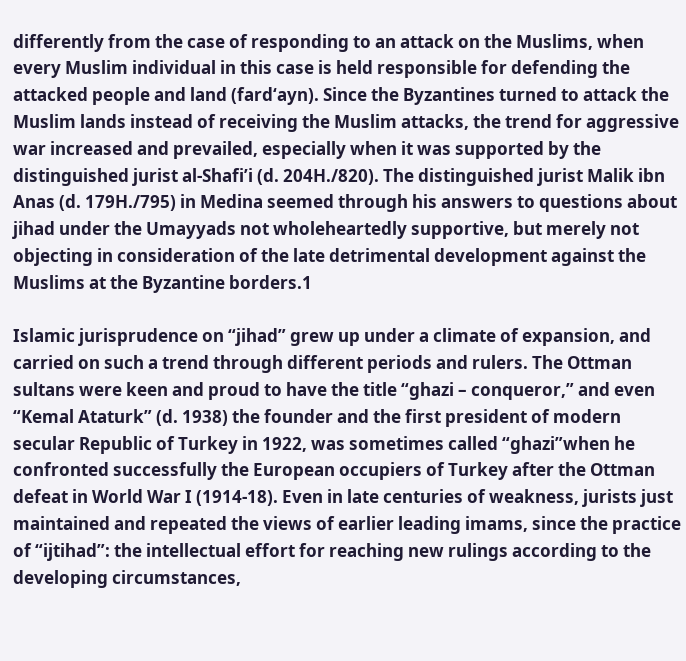differently from the case of responding to an attack on the Muslims, when every Muslim individual in this case is held responsible for defending the attacked people and land (fard‘ayn). Since the Byzantines turned to attack the Muslim lands instead of receiving the Muslim attacks, the trend for aggressive war increased and prevailed, especially when it was supported by the distinguished jurist al-Shafi’i (d. 204H./820). The distinguished jurist Malik ibn Anas (d. 179H./795) in Medina seemed through his answers to questions about jihad under the Umayyads not wholeheartedly supportive, but merely not objecting in consideration of the late detrimental development against the Muslims at the Byzantine borders.1

Islamic jurisprudence on “jihad” grew up under a climate of expansion, and carried on such a trend through different periods and rulers. The Ottman sultans were keen and proud to have the title “ghazi – conqueror,” and even “Kemal Ataturk” (d. 1938) the founder and the first president of modern secular Republic of Turkey in 1922, was sometimes called “ghazi”when he confronted successfully the European occupiers of Turkey after the Ottman defeat in World War I (1914-18). Even in late centuries of weakness, jurists just maintained and repeated the views of earlier leading imams, since the practice of “ijtihad”: the intellectual effort for reaching new rulings according to the developing circumstances,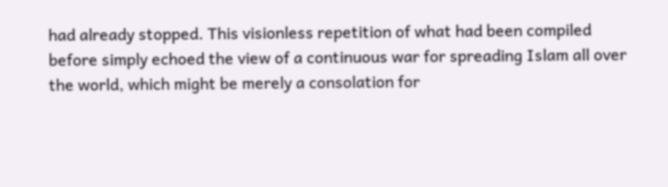had already stopped. This visionless repetition of what had been compiled before simply echoed the view of a continuous war for spreading Islam all over the world, which might be merely a consolation for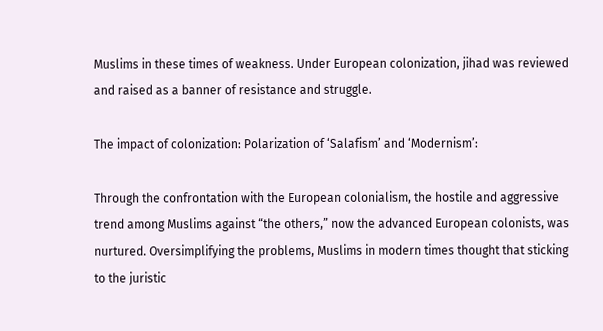Muslims in these times of weakness. Under European colonization, jihad was reviewed and raised as a banner of resistance and struggle.

The impact of colonization: Polarization of ‘Salafism’ and ‘Modernism’:

Through the confrontation with the European colonialism, the hostile and aggressive trend among Muslims against “the others,” now the advanced European colonists, was nurtured. Oversimplifying the problems, Muslims in modern times thought that sticking to the juristic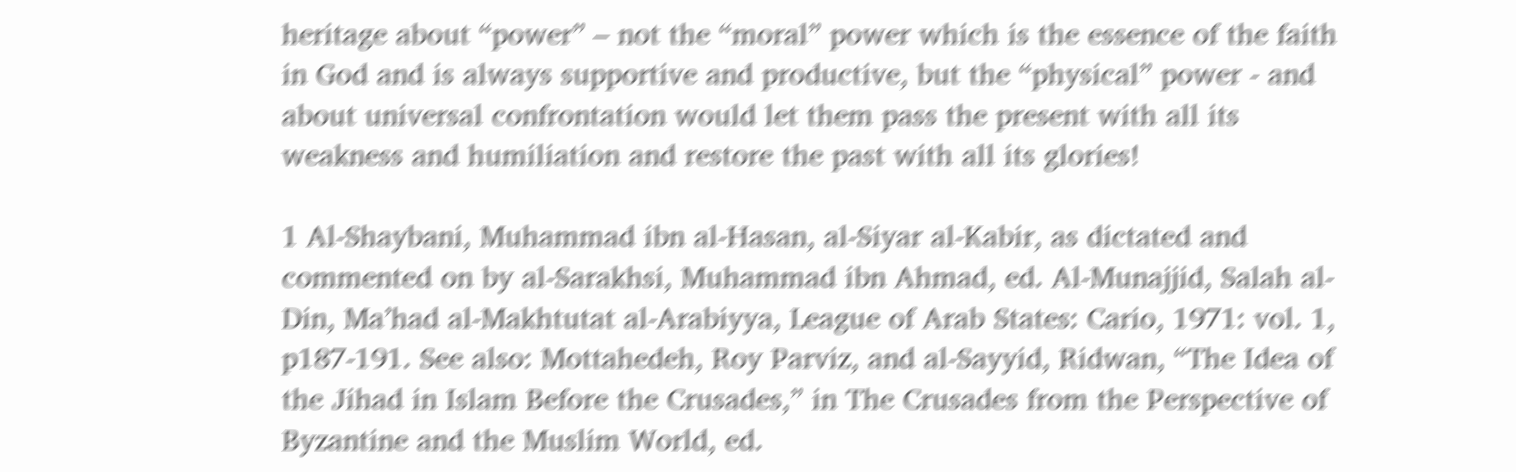heritage about “power” – not the “moral” power which is the essence of the faith in God and is always supportive and productive, but the “physical” power - and about universal confrontation would let them pass the present with all its weakness and humiliation and restore the past with all its glories!

1 Al-Shaybani, Muhammad ibn al-Hasan, al-Siyar al-Kabir, as dictated and commented on by al-Sarakhsi, Muhammad ibn Ahmad, ed. Al-Munajjid, Salah al-Din, Ma’had al-Makhtutat al-Arabiyya, League of Arab States: Cario, 1971: vol. 1, p187-191. See also: Mottahedeh, Roy Parviz, and al-Sayyid, Ridwan, “The Idea of the Jihad in Islam Before the Crusades,” in The Crusades from the Perspective of Byzantine and the Muslim World, ed.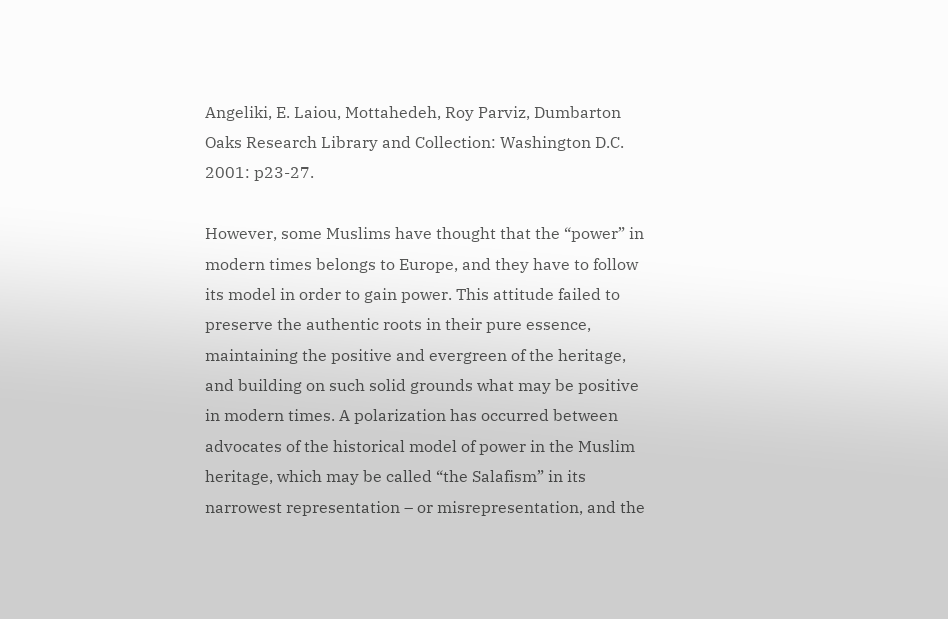Angeliki, E. Laiou, Mottahedeh, Roy Parviz, Dumbarton Oaks Research Library and Collection: Washington D.C. 2001: p23-27.

However, some Muslims have thought that the “power” in modern times belongs to Europe, and they have to follow its model in order to gain power. This attitude failed to preserve the authentic roots in their pure essence, maintaining the positive and evergreen of the heritage, and building on such solid grounds what may be positive in modern times. A polarization has occurred between advocates of the historical model of power in the Muslim heritage, which may be called “the Salafism” in its narrowest representation – or misrepresentation, and the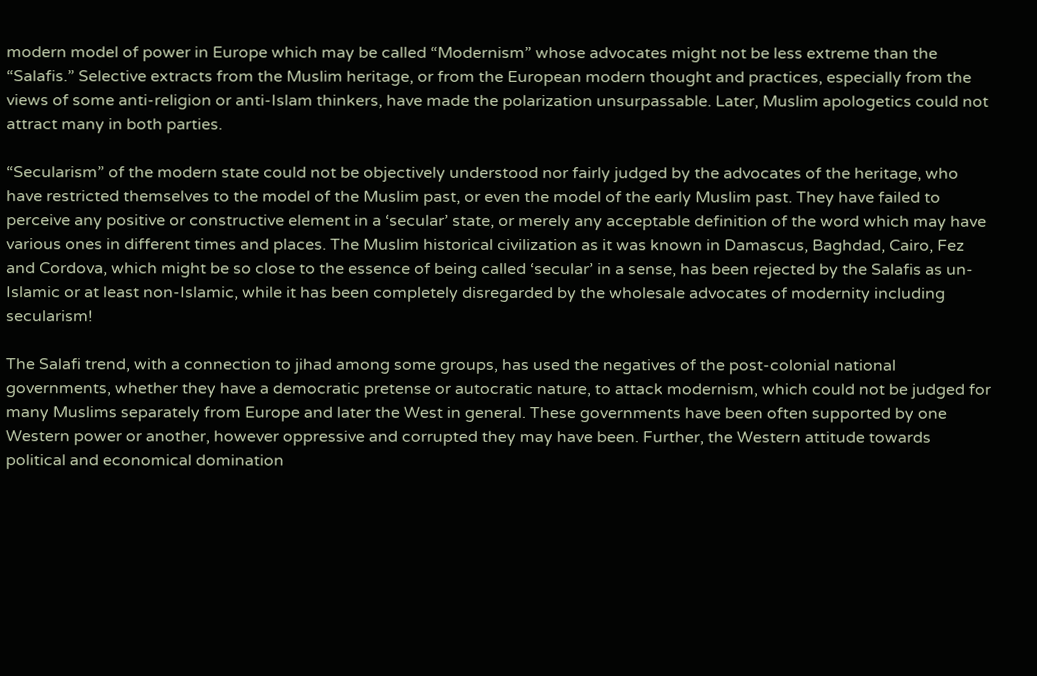modern model of power in Europe which may be called “Modernism” whose advocates might not be less extreme than the “Salafis.” Selective extracts from the Muslim heritage, or from the European modern thought and practices, especially from the views of some anti-religion or anti-Islam thinkers, have made the polarization unsurpassable. Later, Muslim apologetics could not attract many in both parties.

“Secularism” of the modern state could not be objectively understood nor fairly judged by the advocates of the heritage, who have restricted themselves to the model of the Muslim past, or even the model of the early Muslim past. They have failed to perceive any positive or constructive element in a ‘secular’ state, or merely any acceptable definition of the word which may have various ones in different times and places. The Muslim historical civilization as it was known in Damascus, Baghdad, Cairo, Fez and Cordova, which might be so close to the essence of being called ‘secular’ in a sense, has been rejected by the Salafis as un-Islamic or at least non-Islamic, while it has been completely disregarded by the wholesale advocates of modernity including secularism!

The Salafi trend, with a connection to jihad among some groups, has used the negatives of the post-colonial national governments, whether they have a democratic pretense or autocratic nature, to attack modernism, which could not be judged for many Muslims separately from Europe and later the West in general. These governments have been often supported by one Western power or another, however oppressive and corrupted they may have been. Further, the Western attitude towards political and economical domination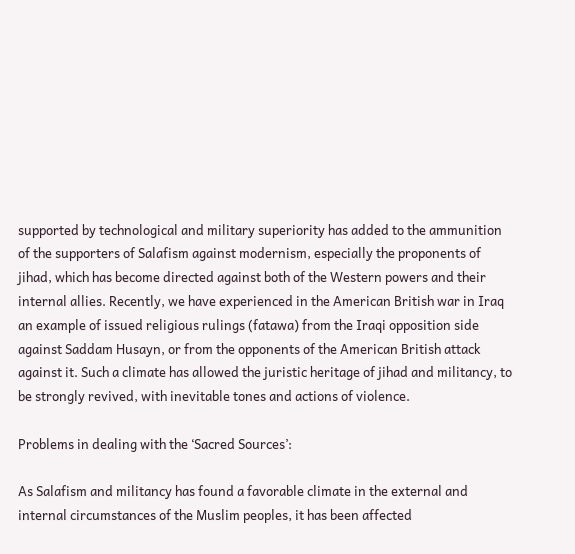supported by technological and military superiority has added to the ammunition of the supporters of Salafism against modernism, especially the proponents of jihad, which has become directed against both of the Western powers and their internal allies. Recently, we have experienced in the American British war in Iraq an example of issued religious rulings (fatawa) from the Iraqi opposition side against Saddam Husayn, or from the opponents of the American British attack against it. Such a climate has allowed the juristic heritage of jihad and militancy, to be strongly revived, with inevitable tones and actions of violence.

Problems in dealing with the ‘Sacred Sources’:

As Salafism and militancy has found a favorable climate in the external and internal circumstances of the Muslim peoples, it has been affected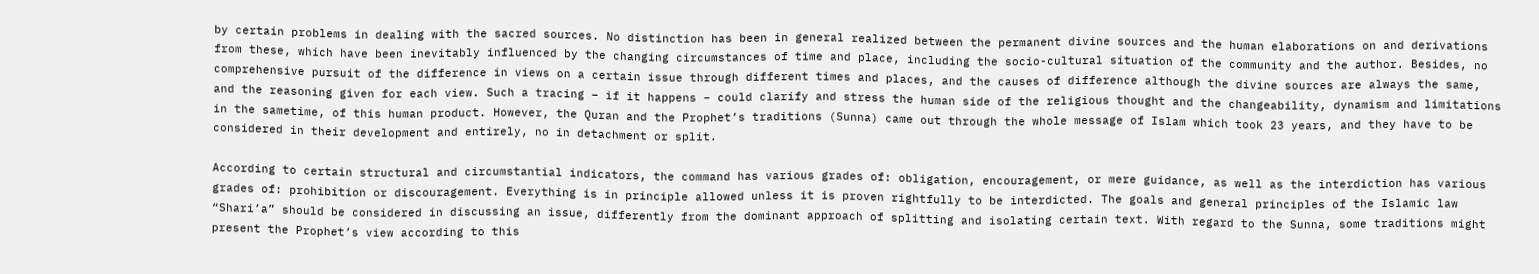by certain problems in dealing with the sacred sources. No distinction has been in general realized between the permanent divine sources and the human elaborations on and derivations from these, which have been inevitably influenced by the changing circumstances of time and place, including the socio-cultural situation of the community and the author. Besides, no comprehensive pursuit of the difference in views on a certain issue through different times and places, and the causes of difference although the divine sources are always the same, and the reasoning given for each view. Such a tracing – if it happens – could clarify and stress the human side of the religious thought and the changeability, dynamism and limitations in the sametime, of this human product. However, the Quran and the Prophet’s traditions (Sunna) came out through the whole message of Islam which took 23 years, and they have to be considered in their development and entirely, no in detachment or split.

According to certain structural and circumstantial indicators, the command has various grades of: obligation, encouragement, or mere guidance, as well as the interdiction has various grades of: prohibition or discouragement. Everything is in principle allowed unless it is proven rightfully to be interdicted. The goals and general principles of the Islamic law “Shari’a” should be considered in discussing an issue, differently from the dominant approach of splitting and isolating certain text. With regard to the Sunna, some traditions might present the Prophet’s view according to this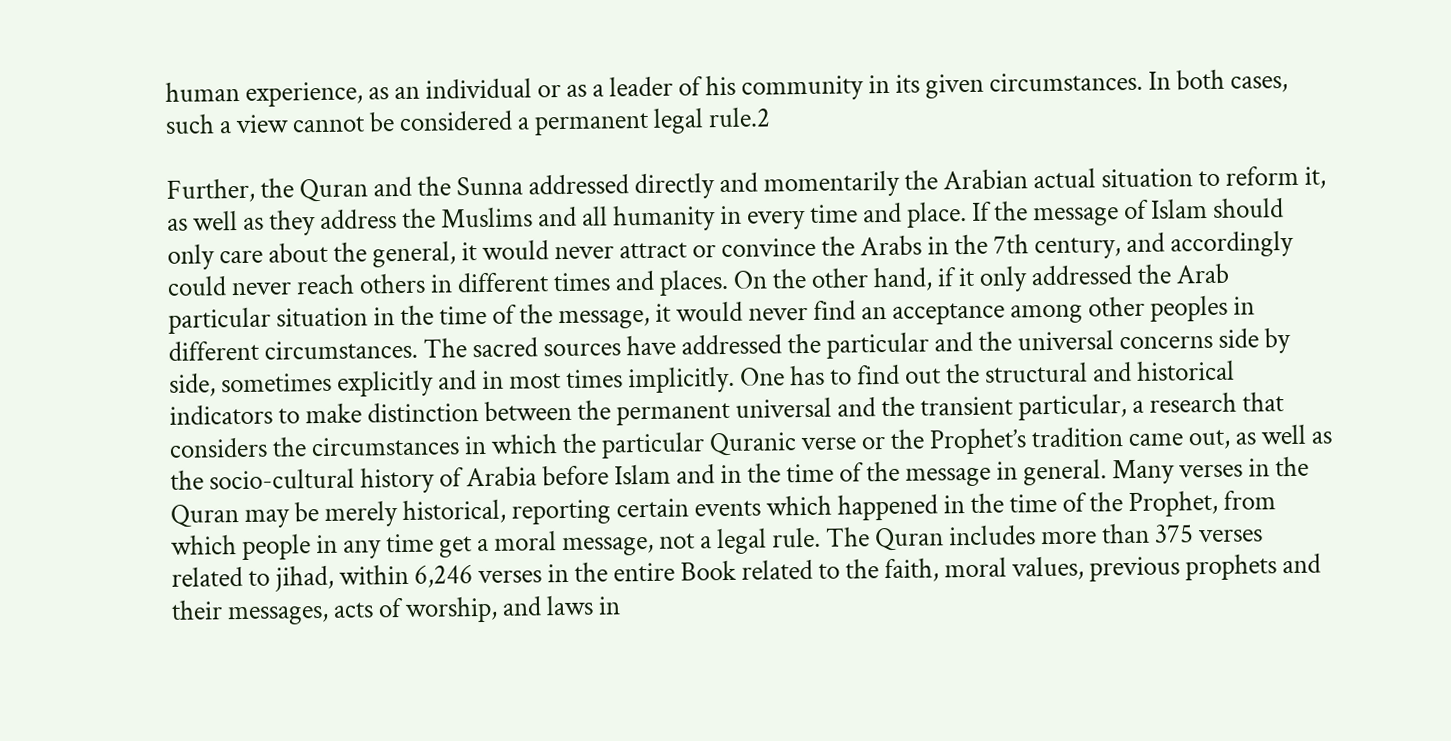human experience, as an individual or as a leader of his community in its given circumstances. In both cases, such a view cannot be considered a permanent legal rule.2

Further, the Quran and the Sunna addressed directly and momentarily the Arabian actual situation to reform it, as well as they address the Muslims and all humanity in every time and place. If the message of Islam should only care about the general, it would never attract or convince the Arabs in the 7th century, and accordingly could never reach others in different times and places. On the other hand, if it only addressed the Arab particular situation in the time of the message, it would never find an acceptance among other peoples in different circumstances. The sacred sources have addressed the particular and the universal concerns side by side, sometimes explicitly and in most times implicitly. One has to find out the structural and historical indicators to make distinction between the permanent universal and the transient particular, a research that considers the circumstances in which the particular Quranic verse or the Prophet’s tradition came out, as well as the socio-cultural history of Arabia before Islam and in the time of the message in general. Many verses in the Quran may be merely historical, reporting certain events which happened in the time of the Prophet, from which people in any time get a moral message, not a legal rule. The Quran includes more than 375 verses related to jihad, within 6,246 verses in the entire Book related to the faith, moral values, previous prophets and their messages, acts of worship, and laws in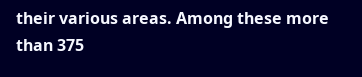their various areas. Among these more than 375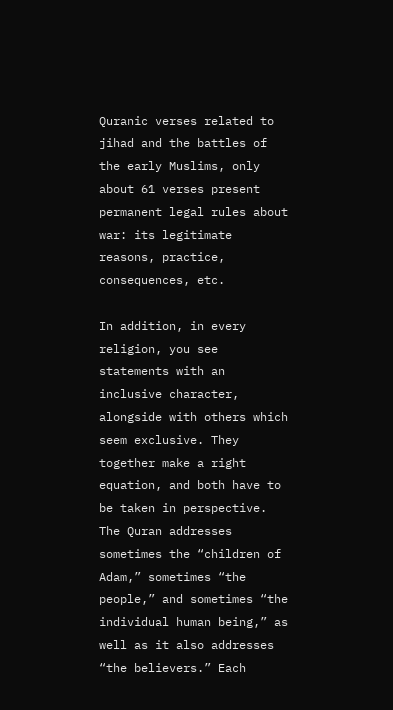Quranic verses related to jihad and the battles of the early Muslims, only about 61 verses present permanent legal rules about war: its legitimate reasons, practice, consequences, etc.

In addition, in every religion, you see statements with an inclusive character, alongside with others which seem exclusive. They together make a right equation, and both have to be taken in perspective. The Quran addresses sometimes the “children of Adam,” sometimes “the people,” and sometimes “the individual human being,” as well as it also addresses “the believers.” Each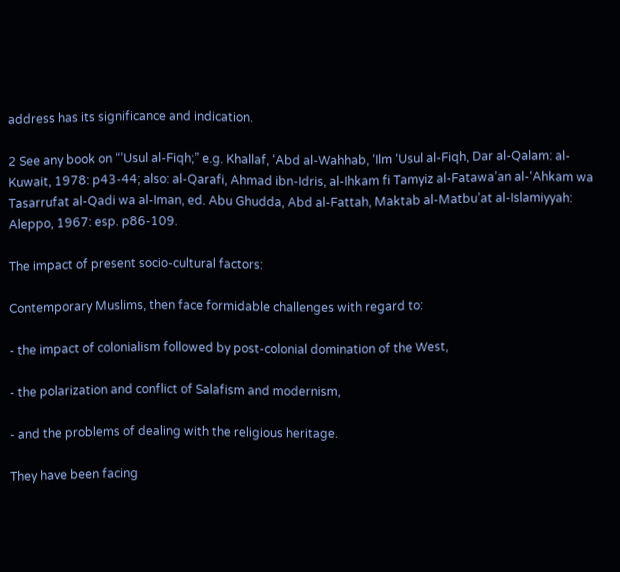address has its significance and indication.

2 See any book on “’Usul al-Fiqh;” e.g. Khallaf, ‘Abd al-Wahhab, ‘Ilm ‘Usul al-Fiqh, Dar al-Qalam: al-Kuwait, 1978: p43-44; also: al-Qarafi, Ahmad ibn-Idris, al-Ihkam fi Tamyiz al-Fatawa’an al-‘Ahkam wa Tasarrufat al-Qadi wa al-Iman, ed. Abu Ghudda, Abd al-Fattah, Maktab al-Matbu’at al-Islamiyyah: Aleppo, 1967: esp. p86-109.

The impact of present socio-cultural factors:

Contemporary Muslims, then face formidable challenges with regard to:

- the impact of colonialism followed by post-colonial domination of the West,

- the polarization and conflict of Salafism and modernism,

- and the problems of dealing with the religious heritage.

They have been facing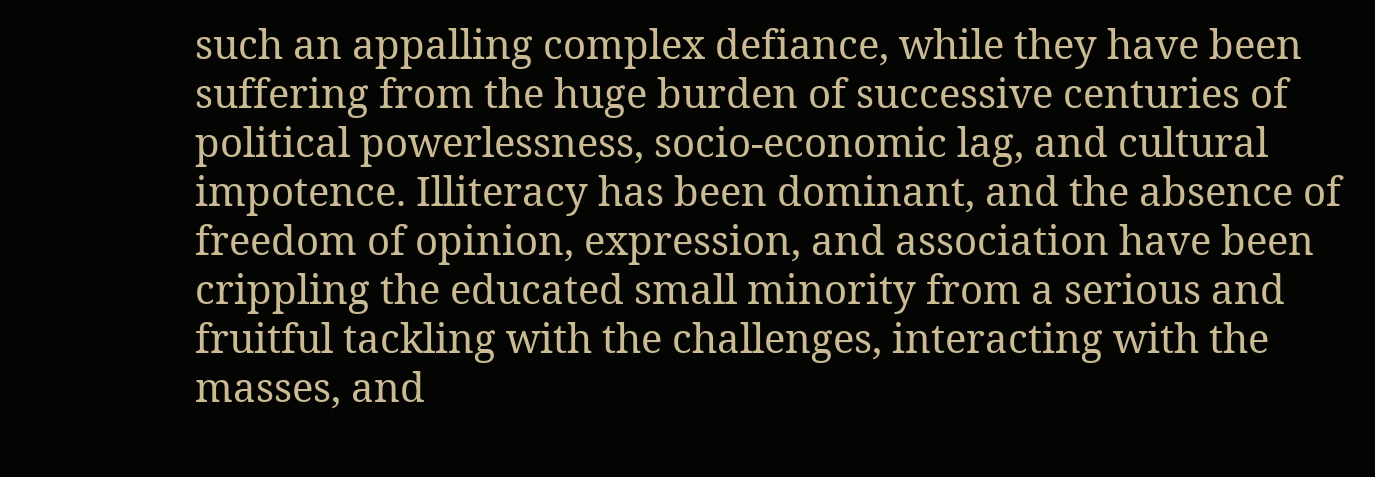such an appalling complex defiance, while they have been suffering from the huge burden of successive centuries of political powerlessness, socio-economic lag, and cultural impotence. Illiteracy has been dominant, and the absence of freedom of opinion, expression, and association have been crippling the educated small minority from a serious and fruitful tackling with the challenges, interacting with the masses, and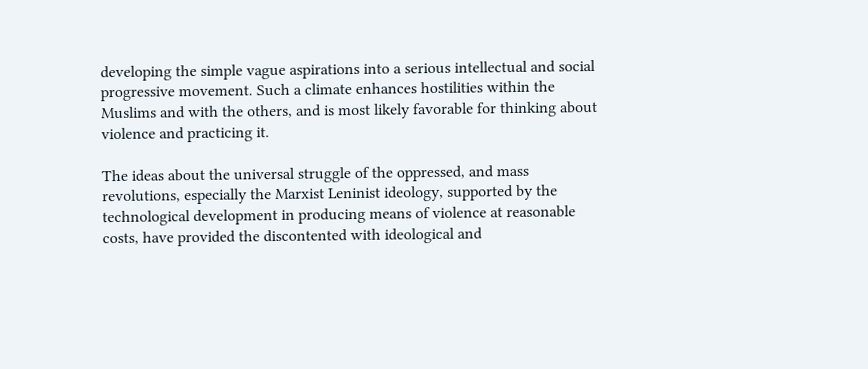developing the simple vague aspirations into a serious intellectual and social progressive movement. Such a climate enhances hostilities within the Muslims and with the others, and is most likely favorable for thinking about violence and practicing it.

The ideas about the universal struggle of the oppressed, and mass revolutions, especially the Marxist Leninist ideology, supported by the technological development in producing means of violence at reasonable costs, have provided the discontented with ideological and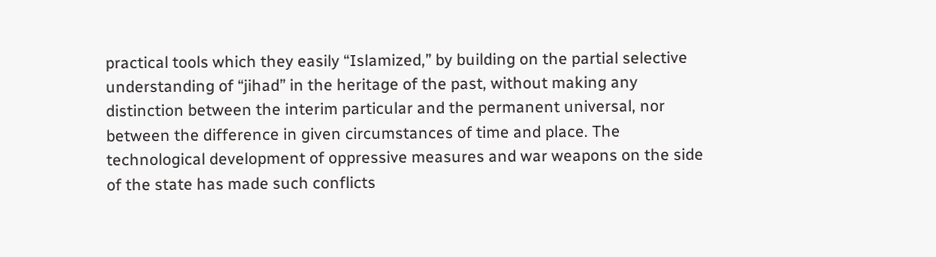practical tools which they easily “Islamized,” by building on the partial selective understanding of “jihad” in the heritage of the past, without making any distinction between the interim particular and the permanent universal, nor between the difference in given circumstances of time and place. The technological development of oppressive measures and war weapons on the side of the state has made such conflicts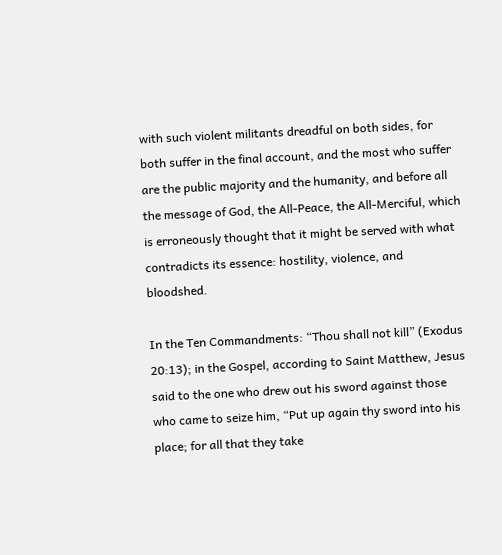with such violent militants dreadful on both sides, for both suffer in the final account, and the most who suffer are the public majority and the humanity, and before all the message of God, the All-Peace, the All-Merciful, which is erroneously thought that it might be served with what contradicts its essence: hostility, violence, and bloodshed.

In the Ten Commandments: “Thou shall not kill” (Exodus 20:13); in the Gospel, according to Saint Matthew, Jesus said to the one who drew out his sword against those who came to seize him, “Put up again thy sword into his place; for all that they take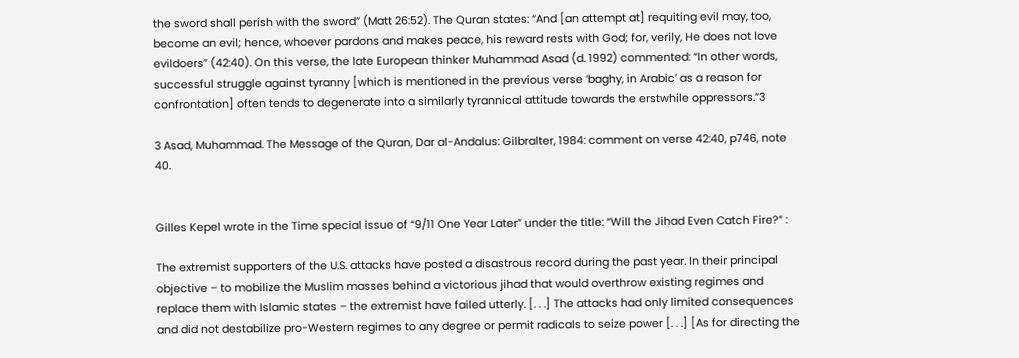the sword shall perish with the sword” (Matt 26:52). The Quran states: “And [an attempt at] requiting evil may, too, become an evil; hence, whoever pardons and makes peace, his reward rests with God; for, verily, He does not love evildoers” (42:40). On this verse, the late European thinker Muhammad Asad (d. 1992) commented: “In other words, successful struggle against tyranny [which is mentioned in the previous verse ‘baghy, in Arabic’ as a reason for confrontation] often tends to degenerate into a similarly tyrannical attitude towards the erstwhile oppressors.”3

3 Asad, Muhammad. The Message of the Quran, Dar al-Andalus: Gilbralter, 1984: comment on verse 42:40, p746, note 40.


Gilles Kepel wrote in the Time special issue of “9/11 One Year Later” under the title: “Will the Jihad Even Catch Fire?” :

The extremist supporters of the U.S. attacks have posted a disastrous record during the past year. In their principal objective – to mobilize the Muslim masses behind a victorious jihad that would overthrow existing regimes and replace them with Islamic states – the extremist have failed utterly. [. . .] The attacks had only limited consequences and did not destabilize pro-Western regimes to any degree or permit radicals to seize power [. . .] [As for directing the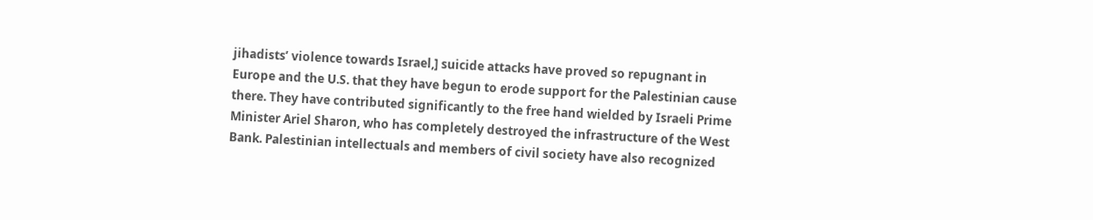jihadists’ violence towards Israel,] suicide attacks have proved so repugnant in Europe and the U.S. that they have begun to erode support for the Palestinian cause there. They have contributed significantly to the free hand wielded by Israeli Prime Minister Ariel Sharon, who has completely destroyed the infrastructure of the West Bank. Palestinian intellectuals and members of civil society have also recognized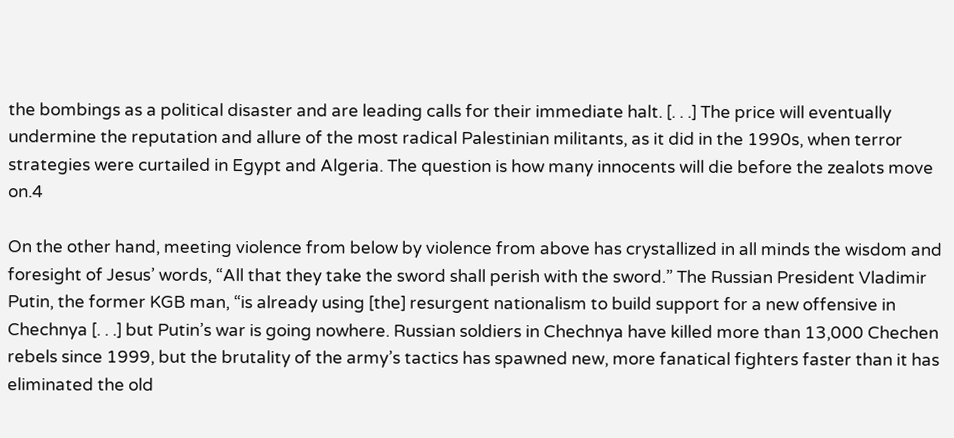the bombings as a political disaster and are leading calls for their immediate halt. [. . .] The price will eventually undermine the reputation and allure of the most radical Palestinian militants, as it did in the 1990s, when terror strategies were curtailed in Egypt and Algeria. The question is how many innocents will die before the zealots move on.4

On the other hand, meeting violence from below by violence from above has crystallized in all minds the wisdom and foresight of Jesus’ words, “All that they take the sword shall perish with the sword.” The Russian President Vladimir Putin, the former KGB man, “is already using [the] resurgent nationalism to build support for a new offensive in Chechnya [. . .] but Putin’s war is going nowhere. Russian soldiers in Chechnya have killed more than 13,000 Chechen rebels since 1999, but the brutality of the army’s tactics has spawned new, more fanatical fighters faster than it has eliminated the old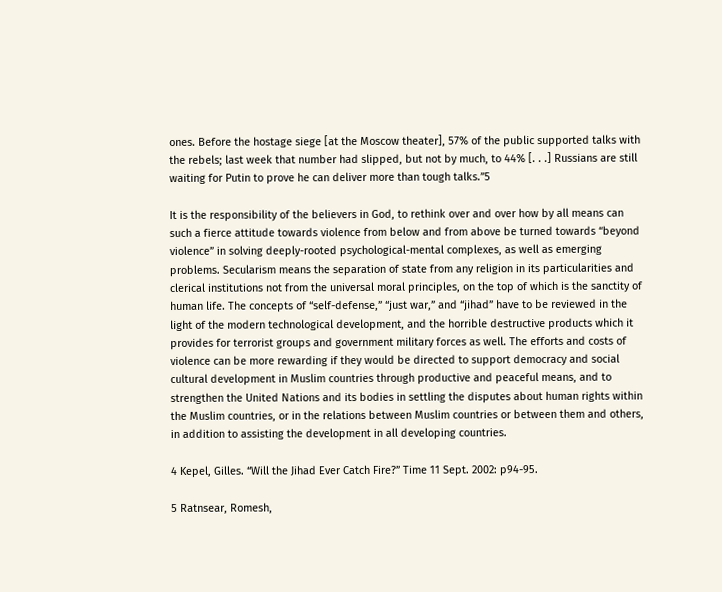ones. Before the hostage siege [at the Moscow theater], 57% of the public supported talks with the rebels; last week that number had slipped, but not by much, to 44% [. . .] Russians are still waiting for Putin to prove he can deliver more than tough talks.”5

It is the responsibility of the believers in God, to rethink over and over how by all means can such a fierce attitude towards violence from below and from above be turned towards “beyond violence” in solving deeply-rooted psychological-mental complexes, as well as emerging problems. Secularism means the separation of state from any religion in its particularities and clerical institutions not from the universal moral principles, on the top of which is the sanctity of human life. The concepts of “self-defense,” “just war,” and “jihad” have to be reviewed in the light of the modern technological development, and the horrible destructive products which it provides for terrorist groups and government military forces as well. The efforts and costs of violence can be more rewarding if they would be directed to support democracy and social cultural development in Muslim countries through productive and peaceful means, and to strengthen the United Nations and its bodies in settling the disputes about human rights within the Muslim countries, or in the relations between Muslim countries or between them and others, in addition to assisting the development in all developing countries.

4 Kepel, Gilles. “Will the Jihad Ever Catch Fire?” Time 11 Sept. 2002: p94-95.

5 Ratnsear, Romesh,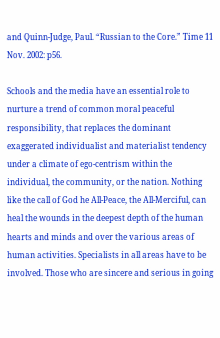and Quinn-Judge, Paul. “Russian to the Core.” Time 11 Nov. 2002: p56.

Schools and the media have an essential role to nurture a trend of common moral peaceful responsibility, that replaces the dominant exaggerated individualist and materialist tendency under a climate of ego-centrism within the individual, the community, or the nation. Nothing like the call of God he All-Peace, the All-Merciful, can heal the wounds in the deepest depth of the human hearts and minds and over the various areas of human activities. Specialists in all areas have to be involved. Those who are sincere and serious in going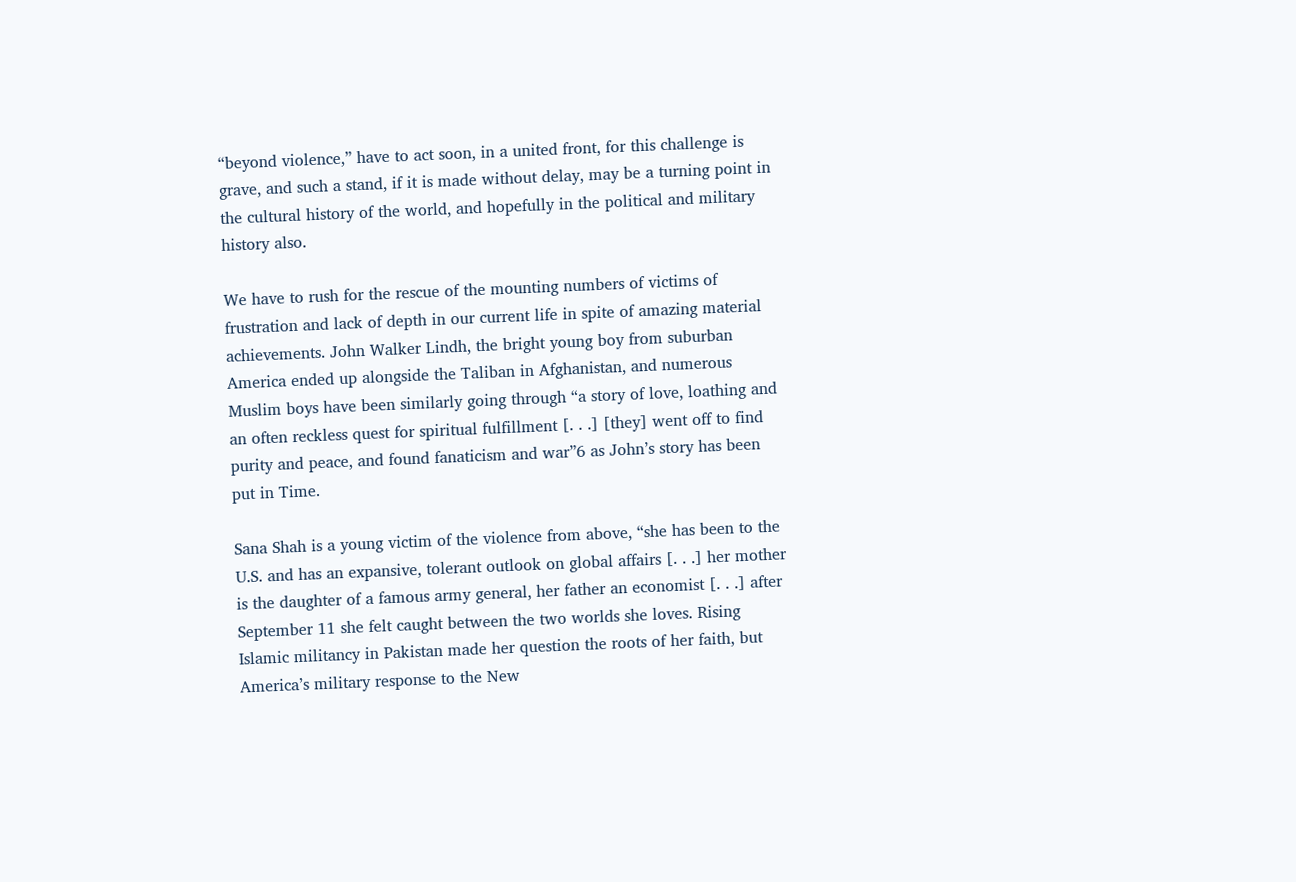“beyond violence,” have to act soon, in a united front, for this challenge is grave, and such a stand, if it is made without delay, may be a turning point in the cultural history of the world, and hopefully in the political and military history also.

We have to rush for the rescue of the mounting numbers of victims of frustration and lack of depth in our current life in spite of amazing material achievements. John Walker Lindh, the bright young boy from suburban America ended up alongside the Taliban in Afghanistan, and numerous Muslim boys have been similarly going through “a story of love, loathing and an often reckless quest for spiritual fulfillment [. . .] [they] went off to find purity and peace, and found fanaticism and war”6 as John’s story has been put in Time.

Sana Shah is a young victim of the violence from above, “she has been to the U.S. and has an expansive, tolerant outlook on global affairs [. . .] her mother is the daughter of a famous army general, her father an economist [. . .] after September 11 she felt caught between the two worlds she loves. Rising Islamic militancy in Pakistan made her question the roots of her faith, but America’s military response to the New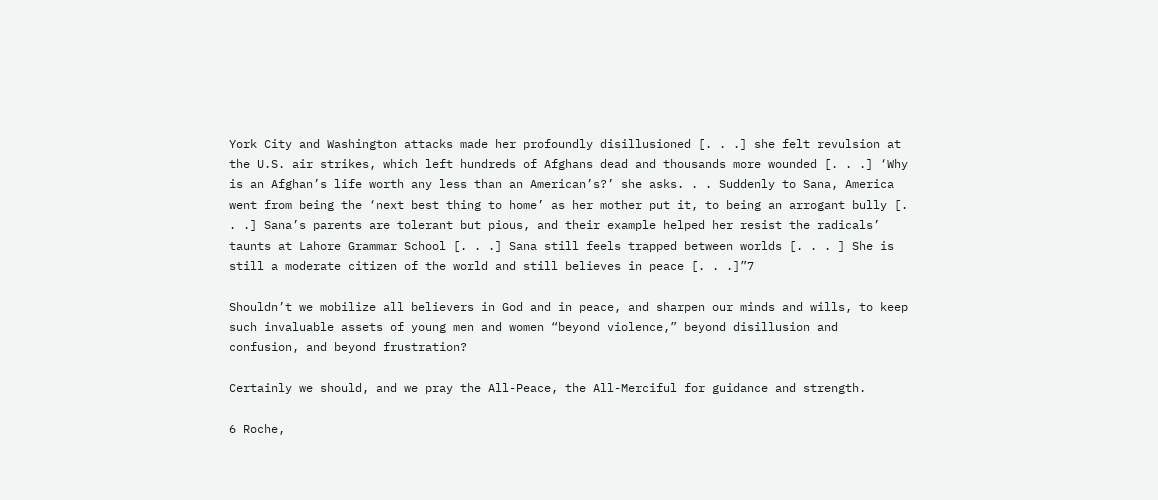York City and Washington attacks made her profoundly disillusioned [. . .] she felt revulsion at the U.S. air strikes, which left hundreds of Afghans dead and thousands more wounded [. . .] ‘Why is an Afghan’s life worth any less than an American’s?’ she asks. . . Suddenly to Sana, America went from being the ‘next best thing to home’ as her mother put it, to being an arrogant bully [. . .] Sana’s parents are tolerant but pious, and their example helped her resist the radicals’ taunts at Lahore Grammar School [. . .] Sana still feels trapped between worlds [. . . ] She is still a moderate citizen of the world and still believes in peace [. . .]”7

Shouldn’t we mobilize all believers in God and in peace, and sharpen our minds and wills, to keep such invaluable assets of young men and women “beyond violence,” beyond disillusion and confusion, and beyond frustration?

Certainly we should, and we pray the All-Peace, the All-Merciful for guidance and strength.

6 Roche,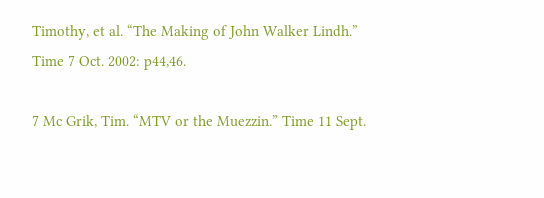Timothy, et al. “The Making of John Walker Lindh.” Time 7 Oct. 2002: p44,46.

7 Mc Grik, Tim. “MTV or the Muezzin.” Time 11 Sept.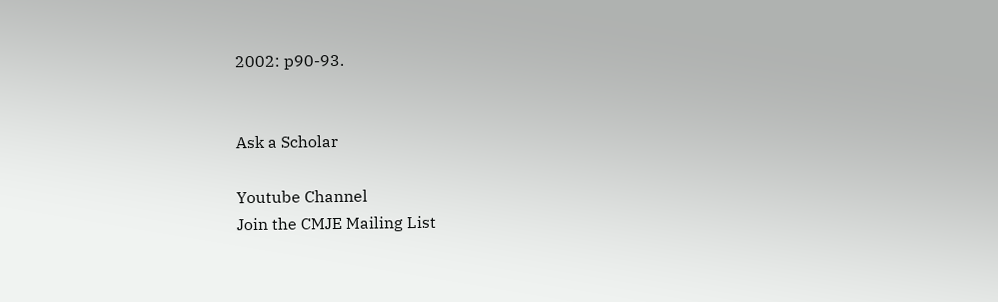2002: p90-93.


Ask a Scholar

Youtube Channel
Join the CMJE Mailing List